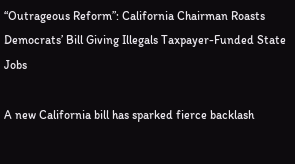“Outrageous Reform”: California Chairman Roasts Democrats’ Bill Giving Illegals Taxpayer-Funded State Jobs

A new California bill has sparked fierce backlash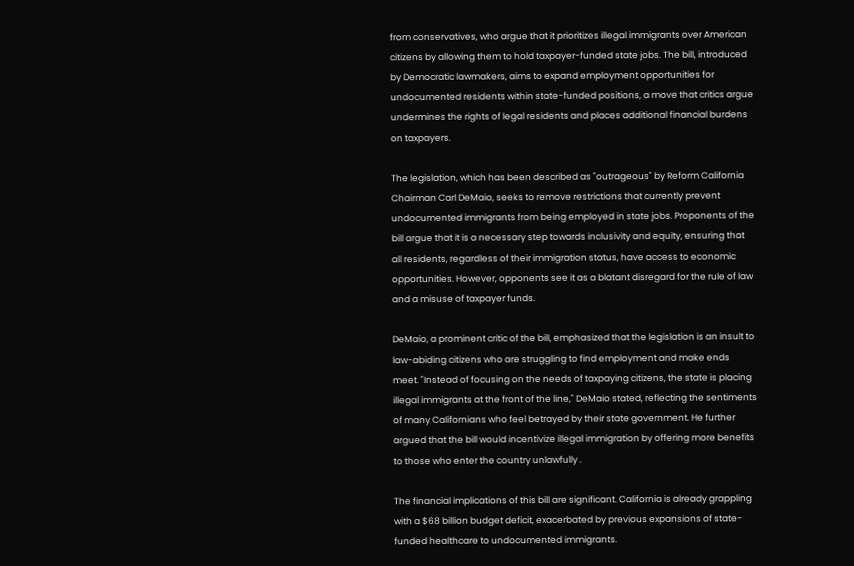from conservatives, who argue that it prioritizes illegal immigrants over American citizens by allowing them to hold taxpayer-funded state jobs. The bill, introduced by Democratic lawmakers, aims to expand employment opportunities for undocumented residents within state-funded positions, a move that critics argue undermines the rights of legal residents and places additional financial burdens on taxpayers.

The legislation, which has been described as "outrageous" by Reform California Chairman Carl DeMaio, seeks to remove restrictions that currently prevent undocumented immigrants from being employed in state jobs. Proponents of the bill argue that it is a necessary step towards inclusivity and equity, ensuring that all residents, regardless of their immigration status, have access to economic opportunities. However, opponents see it as a blatant disregard for the rule of law and a misuse of taxpayer funds.

DeMaio, a prominent critic of the bill, emphasized that the legislation is an insult to law-abiding citizens who are struggling to find employment and make ends meet. "Instead of focusing on the needs of taxpaying citizens, the state is placing illegal immigrants at the front of the line," DeMaio stated, reflecting the sentiments of many Californians who feel betrayed by their state government. He further argued that the bill would incentivize illegal immigration by offering more benefits to those who enter the country unlawfully .

The financial implications of this bill are significant. California is already grappling with a $68 billion budget deficit, exacerbated by previous expansions of state-funded healthcare to undocumented immigrants.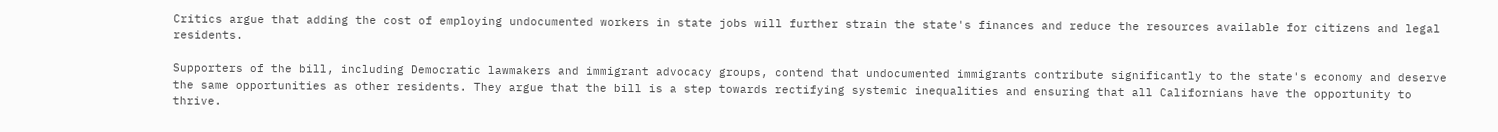Critics argue that adding the cost of employing undocumented workers in state jobs will further strain the state's finances and reduce the resources available for citizens and legal residents.

Supporters of the bill, including Democratic lawmakers and immigrant advocacy groups, contend that undocumented immigrants contribute significantly to the state's economy and deserve the same opportunities as other residents. They argue that the bill is a step towards rectifying systemic inequalities and ensuring that all Californians have the opportunity to thrive.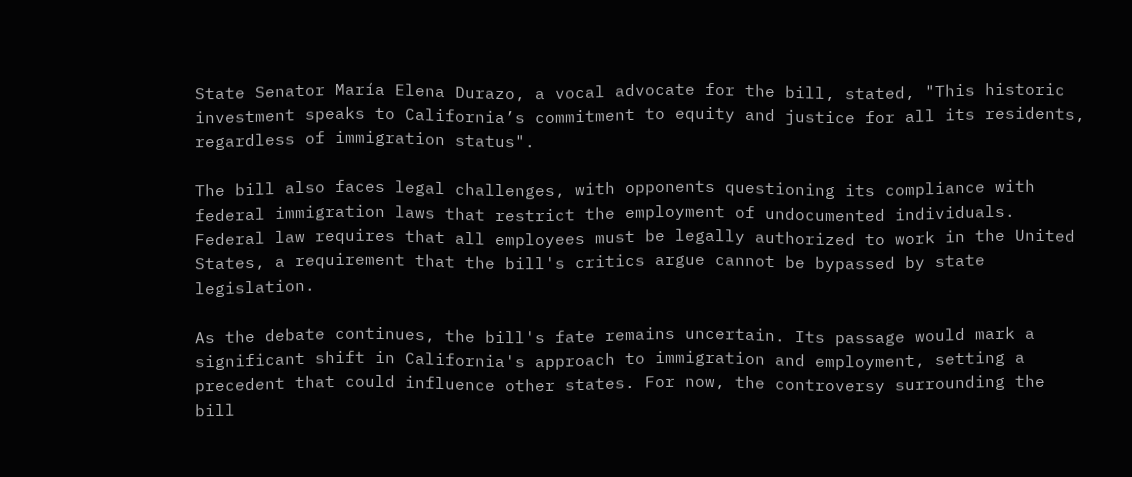State Senator María Elena Durazo, a vocal advocate for the bill, stated, "This historic investment speaks to California’s commitment to equity and justice for all its residents, regardless of immigration status".

The bill also faces legal challenges, with opponents questioning its compliance with federal immigration laws that restrict the employment of undocumented individuals. Federal law requires that all employees must be legally authorized to work in the United States, a requirement that the bill's critics argue cannot be bypassed by state legislation.

As the debate continues, the bill's fate remains uncertain. Its passage would mark a significant shift in California's approach to immigration and employment, setting a precedent that could influence other states. For now, the controversy surrounding the bill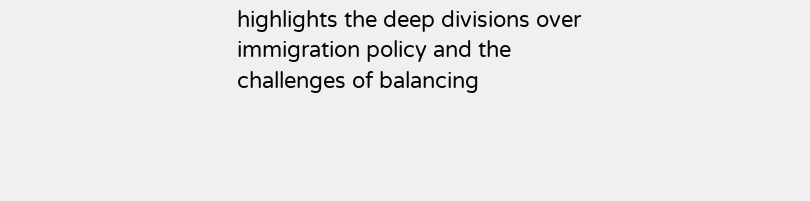highlights the deep divisions over immigration policy and the challenges of balancing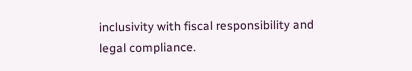inclusivity with fiscal responsibility and legal compliance.